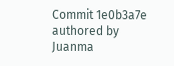Commit 1e0b3a7e authored by Juanma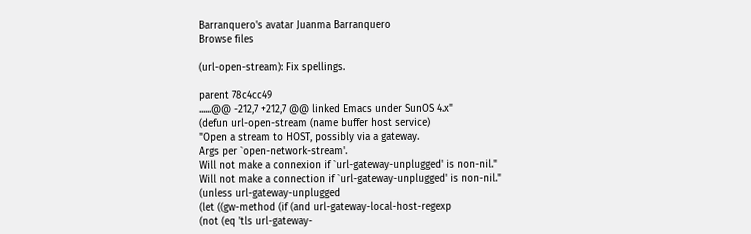Barranquero's avatar Juanma Barranquero
Browse files

(url-open-stream): Fix spellings.

parent 78c4cc49
......@@ -212,7 +212,7 @@ linked Emacs under SunOS 4.x"
(defun url-open-stream (name buffer host service)
"Open a stream to HOST, possibly via a gateway.
Args per `open-network-stream'.
Will not make a connexion if `url-gateway-unplugged' is non-nil."
Will not make a connection if `url-gateway-unplugged' is non-nil."
(unless url-gateway-unplugged
(let ((gw-method (if (and url-gateway-local-host-regexp
(not (eq 'tls url-gateway-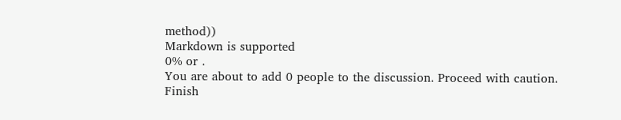method))
Markdown is supported
0% or .
You are about to add 0 people to the discussion. Proceed with caution.
Finish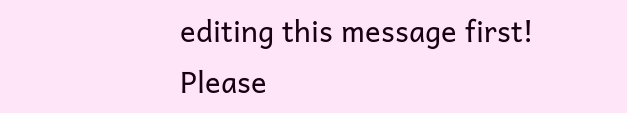editing this message first!
Please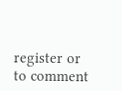register or to comment